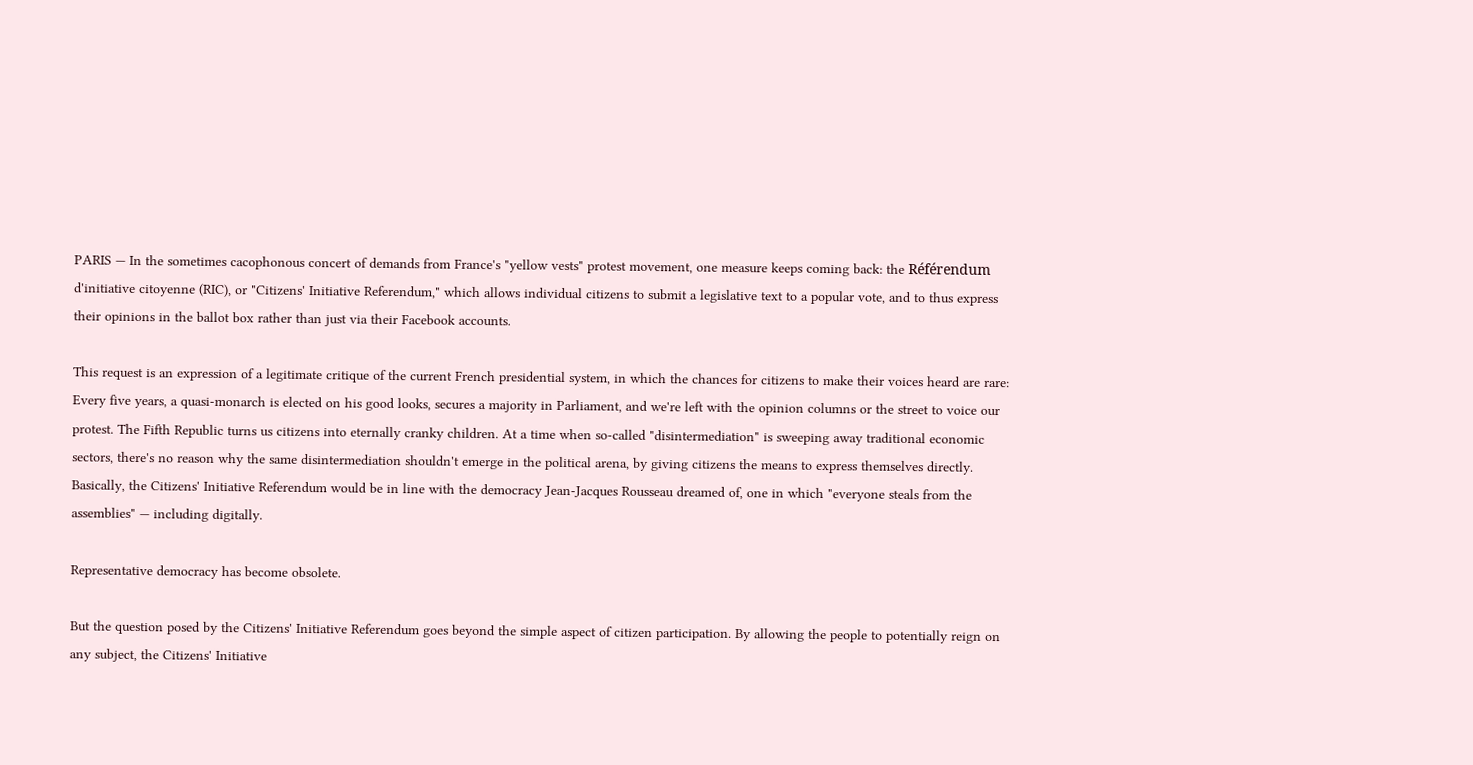PARIS — In the sometimes cacophonous concert of demands from France's "yellow vests" protest movement, one measure keeps coming back: the Référendum d'initiative citoyenne (RIC), or "Citizens' Initiative Referendum," which allows individual citizens to submit a legislative text to a popular vote, and to thus express their opinions in the ballot box rather than just via their Facebook accounts.

This request is an expression of a legitimate critique of the current French presidential system, in which the chances for citizens to make their voices heard are rare: Every five years, a quasi-monarch is elected on his good looks, secures a majority in Parliament, and we're left with the opinion columns or the street to voice our protest. The Fifth Republic turns us citizens into eternally cranky children. At a time when so-called "disintermediation" is sweeping away traditional economic sectors, there's no reason why the same disintermediation shouldn't emerge in the political arena, by giving citizens the means to express themselves directly. Basically, the Citizens' Initiative Referendum would be in line with the democracy Jean-Jacques Rousseau dreamed of, one in which "everyone steals from the assemblies" — including digitally.

Representative democracy has become obsolete.

But the question posed by the Citizens' Initiative Referendum goes beyond the simple aspect of citizen participation. By allowing the people to potentially reign on any subject, the Citizens' Initiative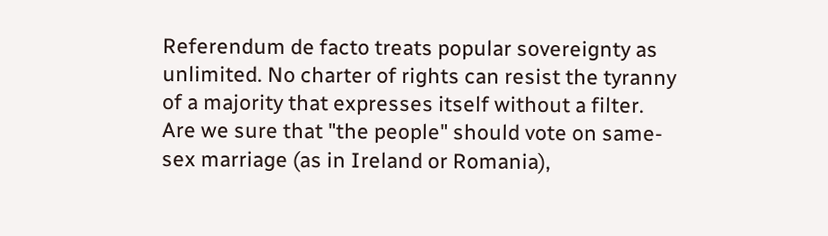Referendum de facto treats popular sovereignty as unlimited. No charter of rights can resist the tyranny of a majority that expresses itself without a filter. Are we sure that "the people" should vote on same-sex marriage (as in Ireland or Romania),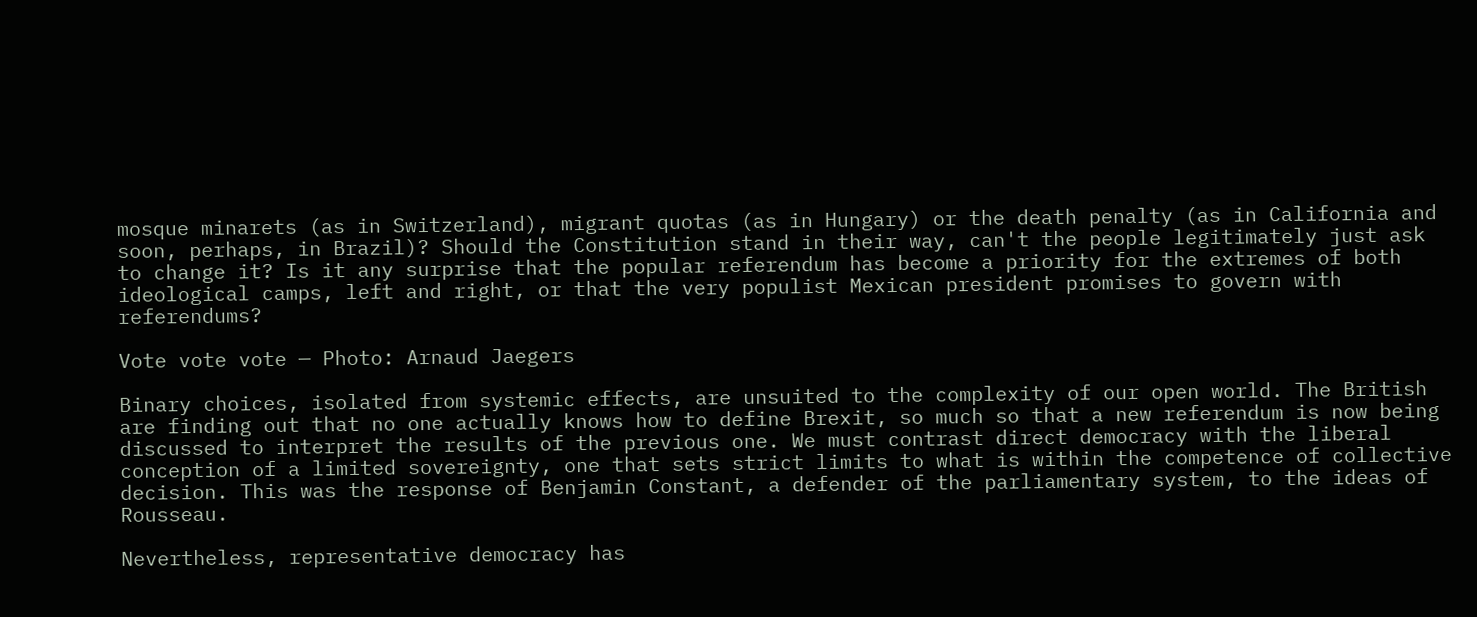mosque minarets (as in Switzerland), migrant quotas (as in Hungary) or the death penalty (as in California and soon, perhaps, in Brazil)? Should the Constitution stand in their way, can't the people legitimately just ask to change it? Is it any surprise that the popular referendum has become a priority for the extremes of both ideological camps, left and right, or that the very populist Mexican president promises to govern with referendums?

Vote vote vote — Photo: Arnaud Jaegers

Binary choices, isolated from systemic effects, are unsuited to the complexity of our open world. The British are finding out that no one actually knows how to define Brexit, so much so that a new referendum is now being discussed to interpret the results of the previous one. We must contrast direct democracy with the liberal conception of a limited sovereignty, one that sets strict limits to what is within the competence of collective decision. This was the response of Benjamin Constant, a defender of the parliamentary system, to the ideas of Rousseau.

Nevertheless, representative democracy has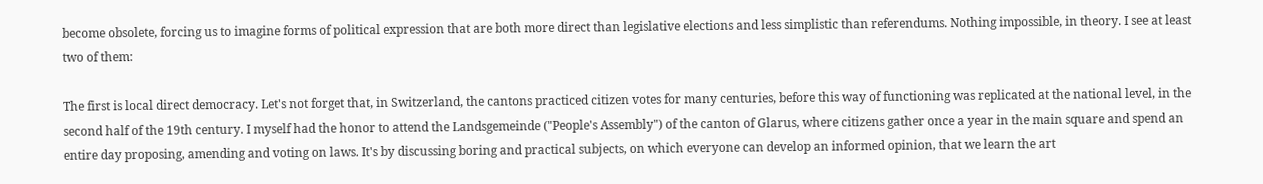become obsolete, forcing us to imagine forms of political expression that are both more direct than legislative elections and less simplistic than referendums. Nothing impossible, in theory. I see at least two of them:

The first is local direct democracy. Let's not forget that, in Switzerland, the cantons practiced citizen votes for many centuries, before this way of functioning was replicated at the national level, in the second half of the 19th century. I myself had the honor to attend the Landsgemeinde ("People's Assembly") of the canton of Glarus, where citizens gather once a year in the main square and spend an entire day proposing, amending and voting on laws. It's by discussing boring and practical subjects, on which everyone can develop an informed opinion, that we learn the art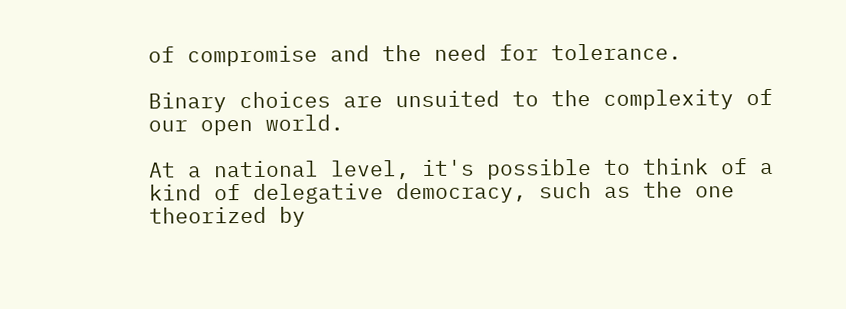of compromise and the need for tolerance.

Binary choices are unsuited to the complexity of our open world.

At a national level, it's possible to think of a kind of delegative democracy, such as the one theorized by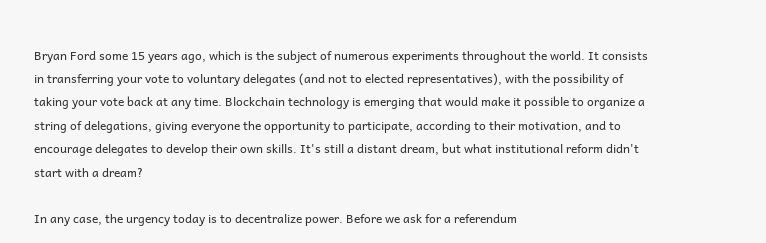Bryan Ford some 15 years ago, which is the subject of numerous experiments throughout the world. It consists in transferring your vote to voluntary delegates (and not to elected representatives), with the possibility of taking your vote back at any time. Blockchain technology is emerging that would make it possible to organize a string of delegations, giving everyone the opportunity to participate, according to their motivation, and to encourage delegates to develop their own skills. It's still a distant dream, but what institutional reform didn't start with a dream?

In any case, the urgency today is to decentralize power. Before we ask for a referendum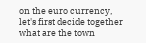on the euro currency, let's first decide together what are the town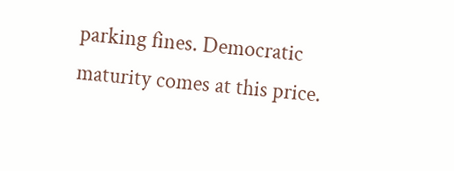parking fines. Democratic maturity comes at this price.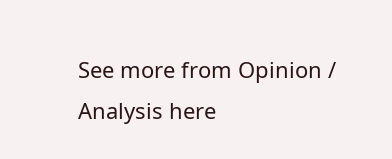See more from Opinion / Analysis here